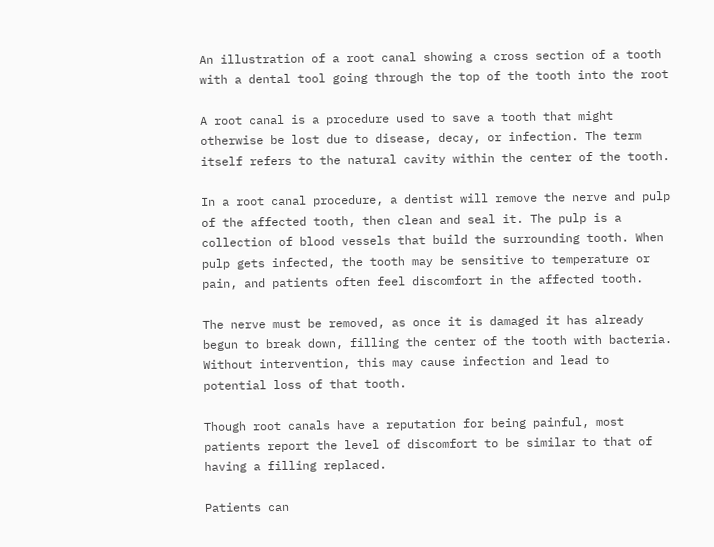An illustration of a root canal showing a cross section of a tooth with a dental tool going through the top of the tooth into the root

A root canal is a procedure used to save a tooth that might otherwise be lost due to disease, decay, or infection. The term itself refers to the natural cavity within the center of the tooth.

In a root canal procedure, a dentist will remove the nerve and pulp of the affected tooth, then clean and seal it. The pulp is a collection of blood vessels that build the surrounding tooth. When pulp gets infected, the tooth may be sensitive to temperature or pain, and patients often feel discomfort in the affected tooth.

The nerve must be removed, as once it is damaged it has already begun to break down, filling the center of the tooth with bacteria. Without intervention, this may cause infection and lead to potential loss of that tooth.

Though root canals have a reputation for being painful, most patients report the level of discomfort to be similar to that of having a filling replaced.

Patients can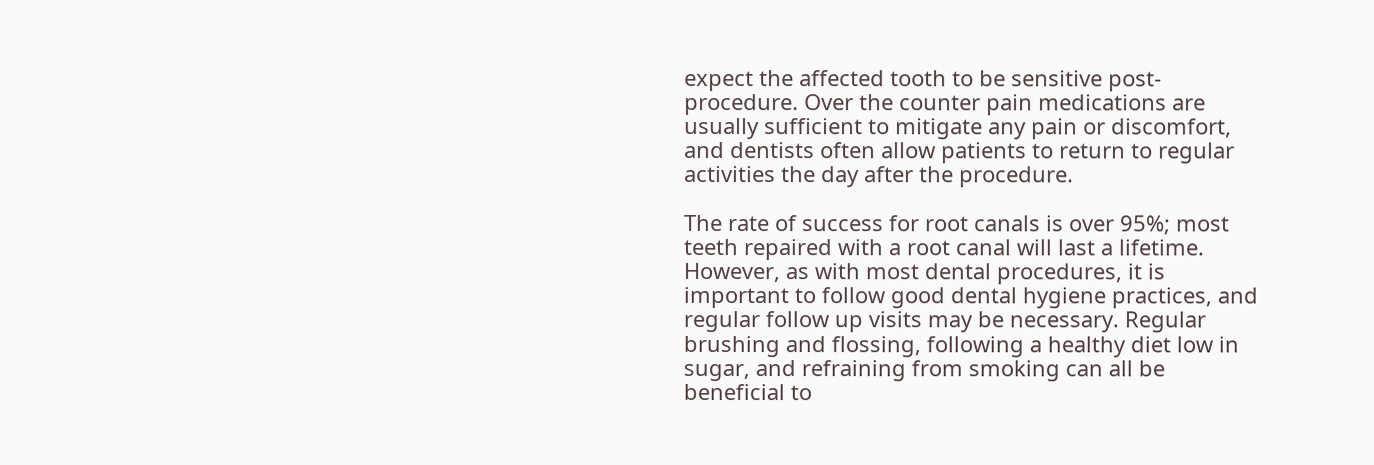expect the affected tooth to be sensitive post-procedure. Over the counter pain medications are usually sufficient to mitigate any pain or discomfort, and dentists often allow patients to return to regular activities the day after the procedure.

The rate of success for root canals is over 95%; most teeth repaired with a root canal will last a lifetime. However, as with most dental procedures, it is important to follow good dental hygiene practices, and regular follow up visits may be necessary. Regular brushing and flossing, following a healthy diet low in sugar, and refraining from smoking can all be beneficial to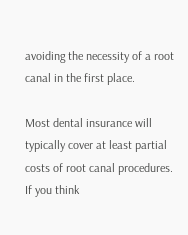avoiding the necessity of a root canal in the first place.

Most dental insurance will typically cover at least partial costs of root canal procedures. If you think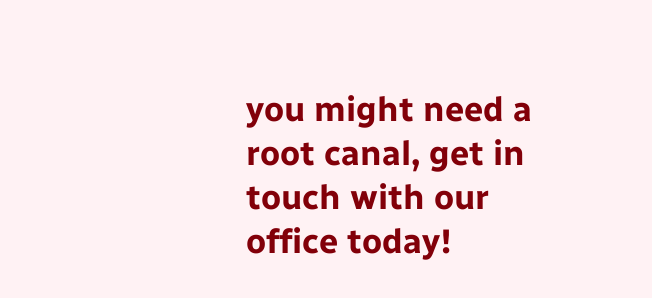you might need a root canal, get in touch with our office today!